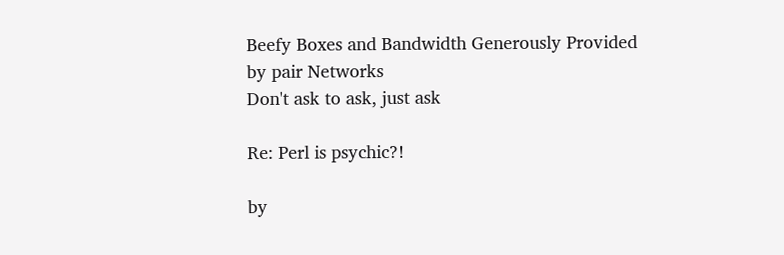Beefy Boxes and Bandwidth Generously Provided by pair Networks
Don't ask to ask, just ask

Re: Perl is psychic?!

by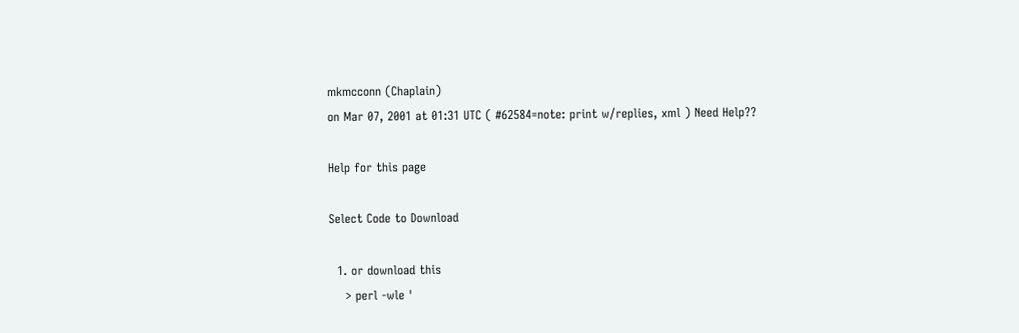mkmcconn (Chaplain)
on Mar 07, 2001 at 01:31 UTC ( #62584=note: print w/replies, xml ) Need Help??

Help for this page

Select Code to Download

  1. or download this
    > perl -wle '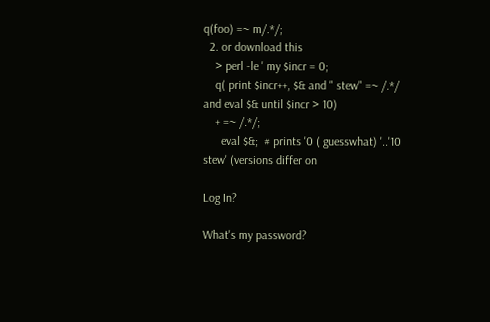q(foo) =~ m/.*/;
  2. or download this
    > perl -le ' my $incr = 0;
    q( print $incr++, $& and " stew" =~ /.*/ and eval $& until $incr > 10)
    + =~ /.*/;
      eval $&;  # prints '0 ( guesswhat) '..'10 stew' (versions differ on

Log In?

What's my password?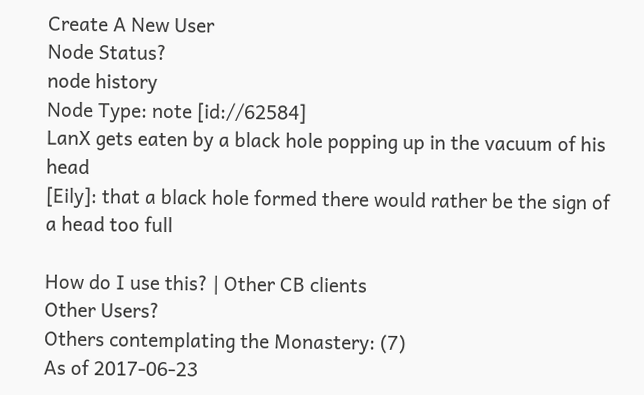Create A New User
Node Status?
node history
Node Type: note [id://62584]
LanX gets eaten by a black hole popping up in the vacuum of his head
[Eily]: that a black hole formed there would rather be the sign of a head too full

How do I use this? | Other CB clients
Other Users?
Others contemplating the Monastery: (7)
As of 2017-06-23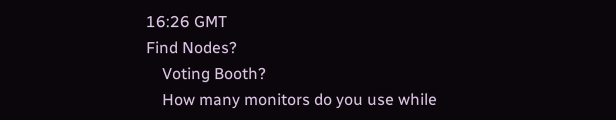16:26 GMT
Find Nodes?
    Voting Booth?
    How many monitors do you use while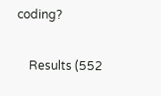coding?

    Results (552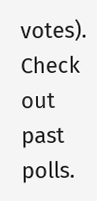votes). Check out past polls.